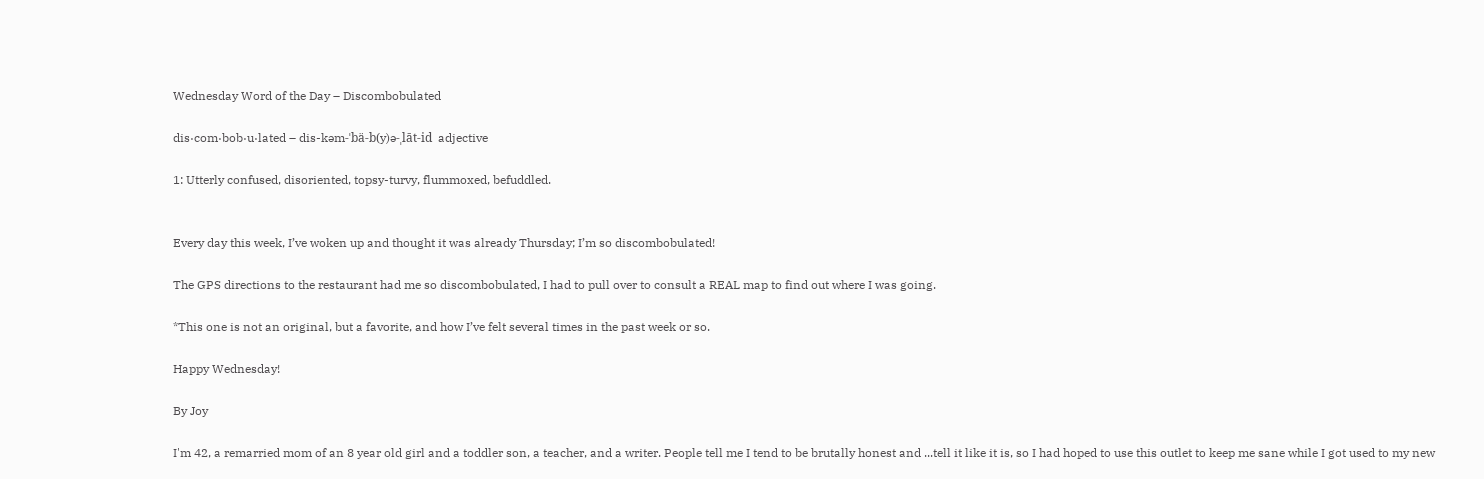Wednesday Word of the Day – Discombobulated

dis·com·bob·u·lated – dis-kəm-ˈbä-b(y)ə-ˌlāt-id  adjective

1: Utterly confused, disoriented, topsy-turvy, flummoxed, befuddled.


Every day this week, I’ve woken up and thought it was already Thursday; I’m so discombobulated!

The GPS directions to the restaurant had me so discombobulated, I had to pull over to consult a REAL map to find out where I was going.

*This one is not an original, but a favorite, and how I’ve felt several times in the past week or so.

Happy Wednesday!

By Joy

I'm 42, a remarried mom of an 8 year old girl and a toddler son, a teacher, and a writer. People tell me I tend to be brutally honest and ...tell it like it is, so I had hoped to use this outlet to keep me sane while I got used to my new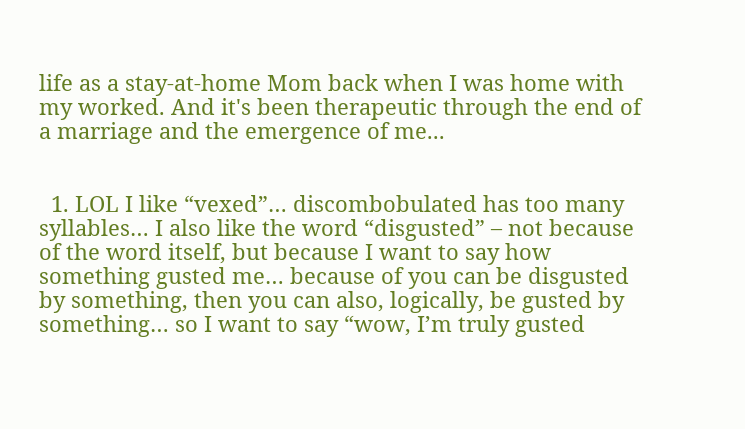life as a stay-at-home Mom back when I was home with my worked. And it's been therapeutic through the end of a marriage and the emergence of me...


  1. LOL I like “vexed”… discombobulated has too many syllables… I also like the word “disgusted” – not because of the word itself, but because I want to say how something gusted me… because of you can be disgusted by something, then you can also, logically, be gusted by something… so I want to say “wow, I’m truly gusted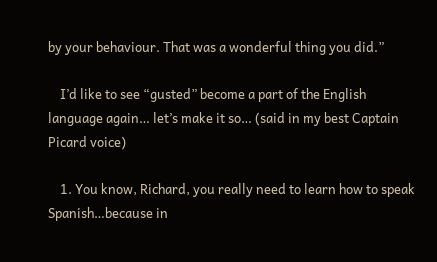by your behaviour. That was a wonderful thing you did.”

    I’d like to see “gusted” become a part of the English language again… let’s make it so… (said in my best Captain Picard voice)

    1. You know, Richard, you really need to learn how to speak Spanish…because in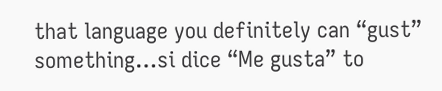that language you definitely can “gust” something…si dice “Me gusta” to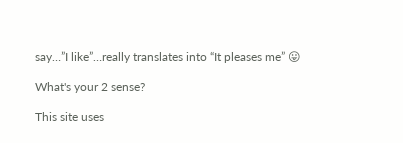say…”I like”…really translates into “It pleases me” 😛

What's your 2 sense?

This site uses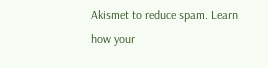Akismet to reduce spam. Learn how your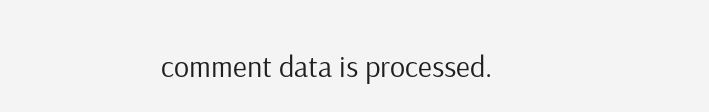comment data is processed.